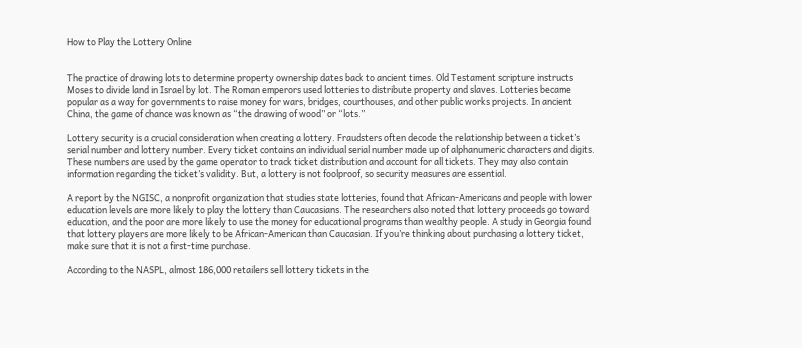How to Play the Lottery Online


The practice of drawing lots to determine property ownership dates back to ancient times. Old Testament scripture instructs Moses to divide land in Israel by lot. The Roman emperors used lotteries to distribute property and slaves. Lotteries became popular as a way for governments to raise money for wars, bridges, courthouses, and other public works projects. In ancient China, the game of chance was known as “the drawing of wood” or “lots.”

Lottery security is a crucial consideration when creating a lottery. Fraudsters often decode the relationship between a ticket’s serial number and lottery number. Every ticket contains an individual serial number made up of alphanumeric characters and digits. These numbers are used by the game operator to track ticket distribution and account for all tickets. They may also contain information regarding the ticket’s validity. But, a lottery is not foolproof, so security measures are essential.

A report by the NGISC, a nonprofit organization that studies state lotteries, found that African-Americans and people with lower education levels are more likely to play the lottery than Caucasians. The researchers also noted that lottery proceeds go toward education, and the poor are more likely to use the money for educational programs than wealthy people. A study in Georgia found that lottery players are more likely to be African-American than Caucasian. If you’re thinking about purchasing a lottery ticket, make sure that it is not a first-time purchase.

According to the NASPL, almost 186,000 retailers sell lottery tickets in the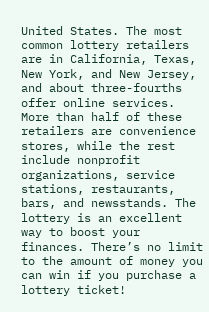United States. The most common lottery retailers are in California, Texas, New York, and New Jersey, and about three-fourths offer online services. More than half of these retailers are convenience stores, while the rest include nonprofit organizations, service stations, restaurants, bars, and newsstands. The lottery is an excellent way to boost your finances. There’s no limit to the amount of money you can win if you purchase a lottery ticket!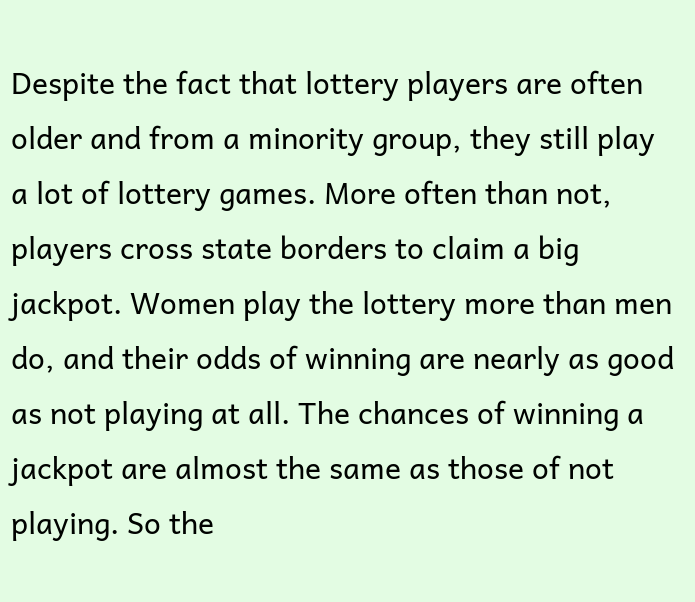Despite the fact that lottery players are often older and from a minority group, they still play a lot of lottery games. More often than not, players cross state borders to claim a big jackpot. Women play the lottery more than men do, and their odds of winning are nearly as good as not playing at all. The chances of winning a jackpot are almost the same as those of not playing. So the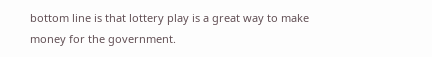bottom line is that lottery play is a great way to make money for the government.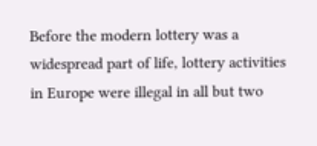Before the modern lottery was a widespread part of life, lottery activities in Europe were illegal in all but two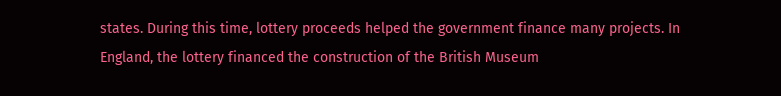states. During this time, lottery proceeds helped the government finance many projects. In England, the lottery financed the construction of the British Museum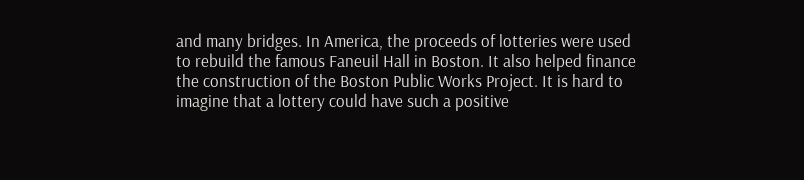and many bridges. In America, the proceeds of lotteries were used to rebuild the famous Faneuil Hall in Boston. It also helped finance the construction of the Boston Public Works Project. It is hard to imagine that a lottery could have such a positive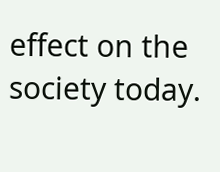effect on the society today.